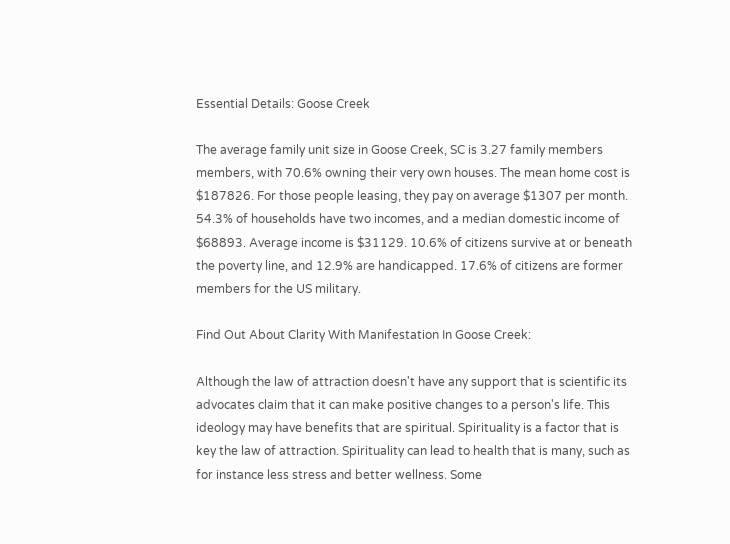Essential Details: Goose Creek

The average family unit size in Goose Creek, SC is 3.27 family members members, with 70.6% owning their very own houses. The mean home cost is $187826. For those people leasing, they pay on average $1307 per month. 54.3% of households have two incomes, and a median domestic income of $68893. Average income is $31129. 10.6% of citizens survive at or beneath the poverty line, and 12.9% are handicapped. 17.6% of citizens are former members for the US military.

Find Out About Clarity With Manifestation In Goose Creek:

Although the law of attraction doesn't have any support that is scientific its advocates claim that it can make positive changes to a person's life. This ideology may have benefits that are spiritual. Spirituality is a factor that is key the law of attraction. Spirituality can lead to health that is many, such as for instance less stress and better wellness. Some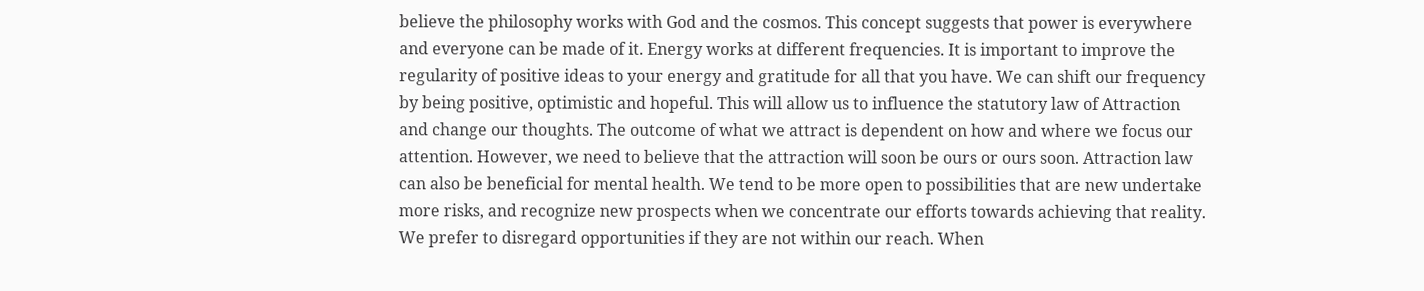believe the philosophy works with God and the cosmos. This concept suggests that power is everywhere and everyone can be made of it. Energy works at different frequencies. It is important to improve the regularity of positive ideas to your energy and gratitude for all that you have. We can shift our frequency by being positive, optimistic and hopeful. This will allow us to influence the statutory law of Attraction and change our thoughts. The outcome of what we attract is dependent on how and where we focus our attention. However, we need to believe that the attraction will soon be ours or ours soon. Attraction law can also be beneficial for mental health. We tend to be more open to possibilities that are new undertake more risks, and recognize new prospects when we concentrate our efforts towards achieving that reality. We prefer to disregard opportunities if they are not within our reach. When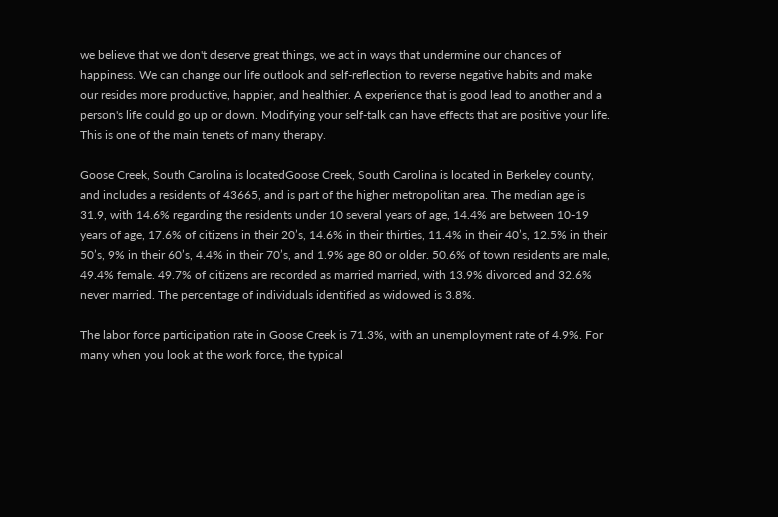we believe that we don't deserve great things, we act in ways that undermine our chances of happiness. We can change our life outlook and self-reflection to reverse negative habits and make our resides more productive, happier, and healthier. A experience that is good lead to another and a person's life could go up or down. Modifying your self-talk can have effects that are positive your life. This is one of the main tenets of many therapy.

Goose Creek, South Carolina is locatedGoose Creek, South Carolina is located in Berkeley county, and includes a residents of 43665, and is part of the higher metropolitan area. The median age is 31.9, with 14.6% regarding the residents under 10 several years of age, 14.4% are between 10-19 years of age, 17.6% of citizens in their 20’s, 14.6% in their thirties, 11.4% in their 40’s, 12.5% in their 50’s, 9% in their 60’s, 4.4% in their 70’s, and 1.9% age 80 or older. 50.6% of town residents are male, 49.4% female. 49.7% of citizens are recorded as married married, with 13.9% divorced and 32.6% never married. The percentage of individuals identified as widowed is 3.8%.

The labor force participation rate in Goose Creek is 71.3%, with an unemployment rate of 4.9%. For many when you look at the work force, the typical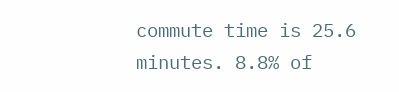commute time is 25.6 minutes. 8.8% of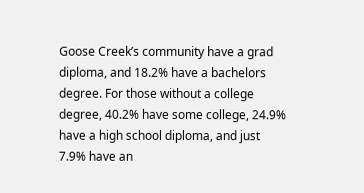Goose Creek’s community have a grad diploma, and 18.2% have a bachelors degree. For those without a college degree, 40.2% have some college, 24.9% have a high school diploma, and just 7.9% have an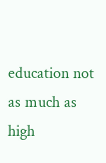education not as much as high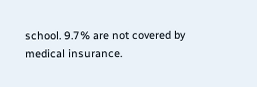school. 9.7% are not covered by medical insurance.